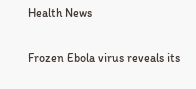Health News

Frozen Ebola virus reveals its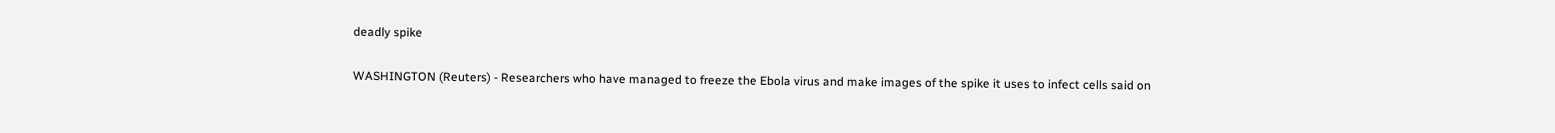deadly spike

WASHINGTON (Reuters) - Researchers who have managed to freeze the Ebola virus and make images of the spike it uses to infect cells said on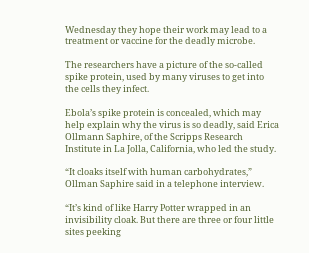Wednesday they hope their work may lead to a treatment or vaccine for the deadly microbe.

The researchers have a picture of the so-called spike protein, used by many viruses to get into the cells they infect.

Ebola’s spike protein is concealed, which may help explain why the virus is so deadly, said Erica Ollmann Saphire, of the Scripps Research Institute in La Jolla, California, who led the study.

“It cloaks itself with human carbohydrates,” Ollman Saphire said in a telephone interview.

“It’s kind of like Harry Potter wrapped in an invisibility cloak. But there are three or four little sites peeking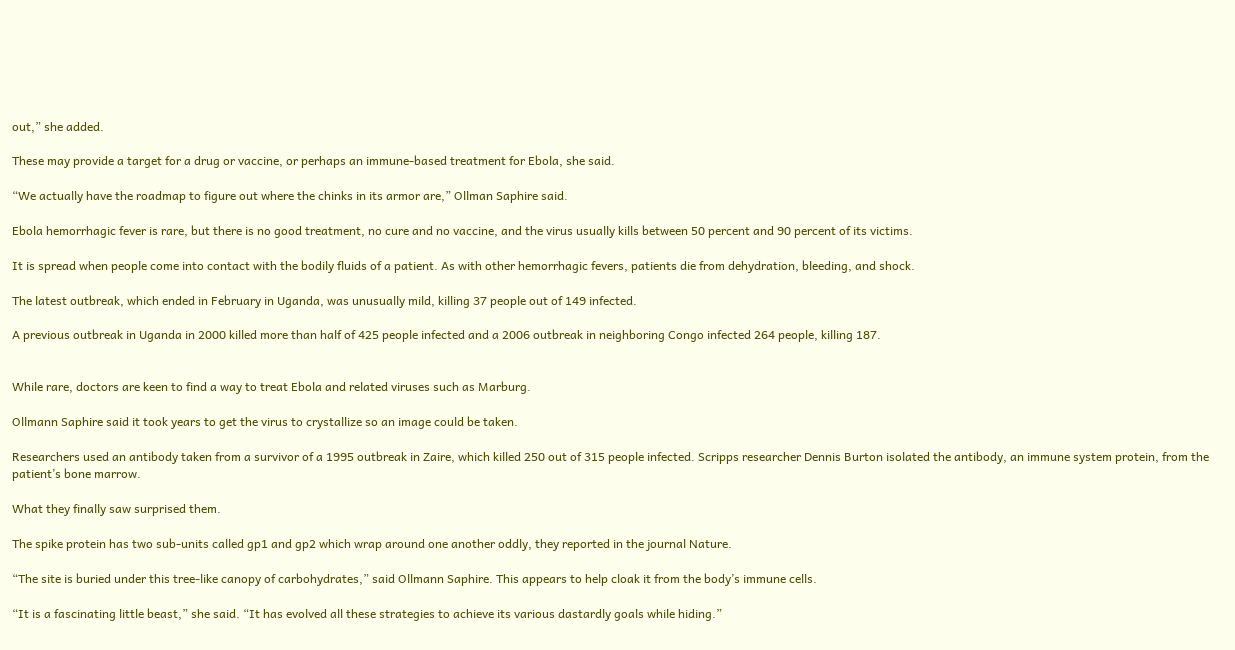out,” she added.

These may provide a target for a drug or vaccine, or perhaps an immune-based treatment for Ebola, she said.

“We actually have the roadmap to figure out where the chinks in its armor are,” Ollman Saphire said.

Ebola hemorrhagic fever is rare, but there is no good treatment, no cure and no vaccine, and the virus usually kills between 50 percent and 90 percent of its victims.

It is spread when people come into contact with the bodily fluids of a patient. As with other hemorrhagic fevers, patients die from dehydration, bleeding, and shock.

The latest outbreak, which ended in February in Uganda, was unusually mild, killing 37 people out of 149 infected.

A previous outbreak in Uganda in 2000 killed more than half of 425 people infected and a 2006 outbreak in neighboring Congo infected 264 people, killing 187.


While rare, doctors are keen to find a way to treat Ebola and related viruses such as Marburg.

Ollmann Saphire said it took years to get the virus to crystallize so an image could be taken.

Researchers used an antibody taken from a survivor of a 1995 outbreak in Zaire, which killed 250 out of 315 people infected. Scripps researcher Dennis Burton isolated the antibody, an immune system protein, from the patient’s bone marrow.

What they finally saw surprised them.

The spike protein has two sub-units called gp1 and gp2 which wrap around one another oddly, they reported in the journal Nature.

“The site is buried under this tree-like canopy of carbohydrates,” said Ollmann Saphire. This appears to help cloak it from the body’s immune cells.

“It is a fascinating little beast,” she said. “It has evolved all these strategies to achieve its various dastardly goals while hiding.”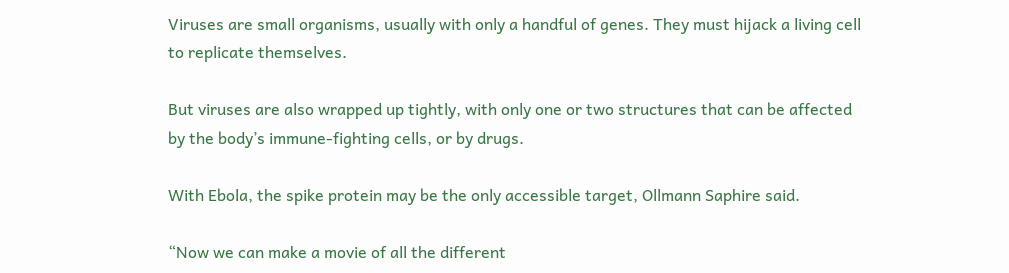Viruses are small organisms, usually with only a handful of genes. They must hijack a living cell to replicate themselves.

But viruses are also wrapped up tightly, with only one or two structures that can be affected by the body’s immune-fighting cells, or by drugs.

With Ebola, the spike protein may be the only accessible target, Ollmann Saphire said.

“Now we can make a movie of all the different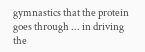gymnastics that the protein goes through ... in driving the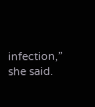infection,” she said.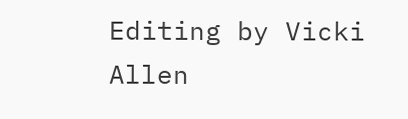Editing by Vicki Allen